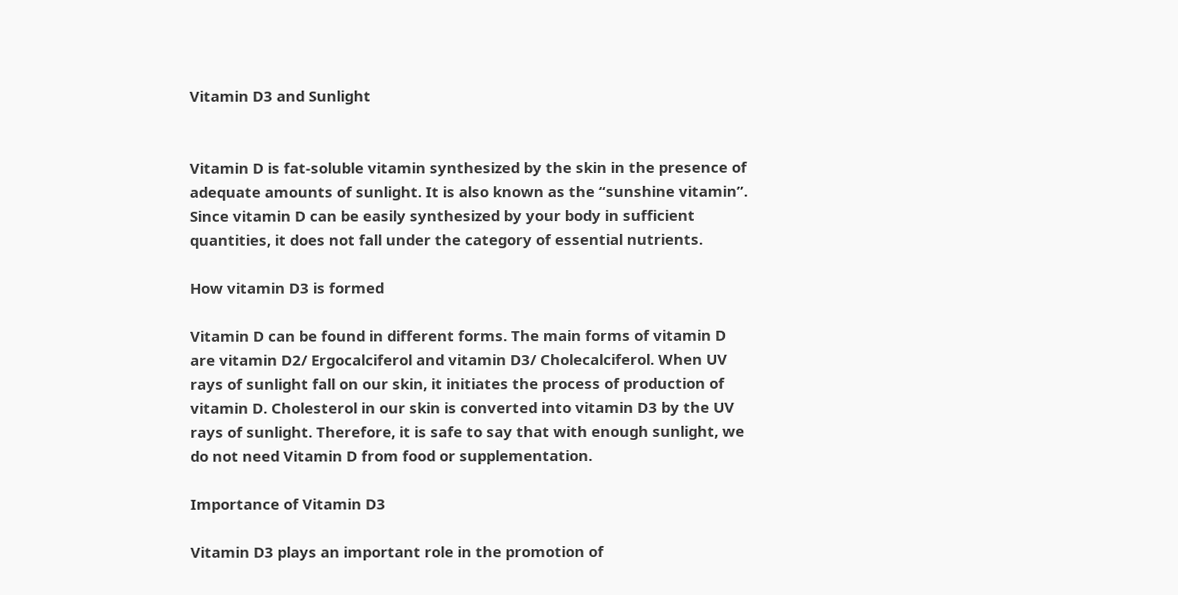Vitamin D3 and Sunlight


Vitamin D is fat-soluble vitamin synthesized by the skin in the presence of adequate amounts of sunlight. It is also known as the “sunshine vitamin”. Since vitamin D can be easily synthesized by your body in sufficient quantities, it does not fall under the category of essential nutrients.

How vitamin D3 is formed

Vitamin D can be found in different forms. The main forms of vitamin D are vitamin D2/ Ergocalciferol and vitamin D3/ Cholecalciferol. When UV rays of sunlight fall on our skin, it initiates the process of production of vitamin D. Cholesterol in our skin is converted into vitamin D3 by the UV rays of sunlight. Therefore, it is safe to say that with enough sunlight, we do not need Vitamin D from food or supplementation.

Importance of Vitamin D3

Vitamin D3 plays an important role in the promotion of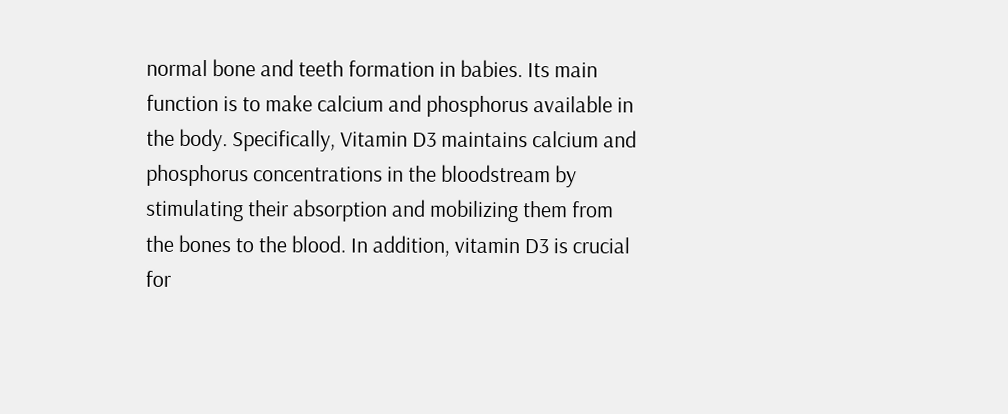normal bone and teeth formation in babies. Its main function is to make calcium and phosphorus available in the body. Specifically, Vitamin D3 maintains calcium and phosphorus concentrations in the bloodstream by stimulating their absorption and mobilizing them from the bones to the blood. In addition, vitamin D3 is crucial for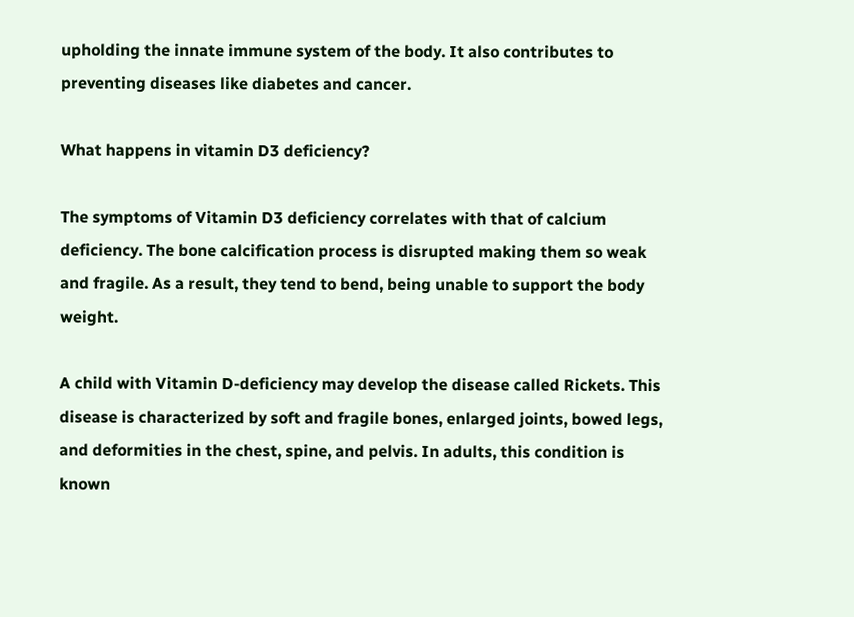upholding the innate immune system of the body. It also contributes to preventing diseases like diabetes and cancer.

What happens in vitamin D3 deficiency?

The symptoms of Vitamin D3 deficiency correlates with that of calcium deficiency. The bone calcification process is disrupted making them so weak and fragile. As a result, they tend to bend, being unable to support the body weight.

A child with Vitamin D-deficiency may develop the disease called Rickets. This disease is characterized by soft and fragile bones, enlarged joints, bowed legs, and deformities in the chest, spine, and pelvis. In adults, this condition is known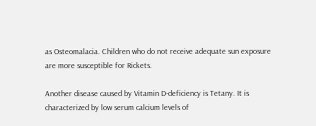as Osteomalacia. Children who do not receive adequate sun exposure are more susceptible for Rickets.

Another disease caused by Vitamin D-deficiency is Tetany. It is characterized by low serum calcium levels of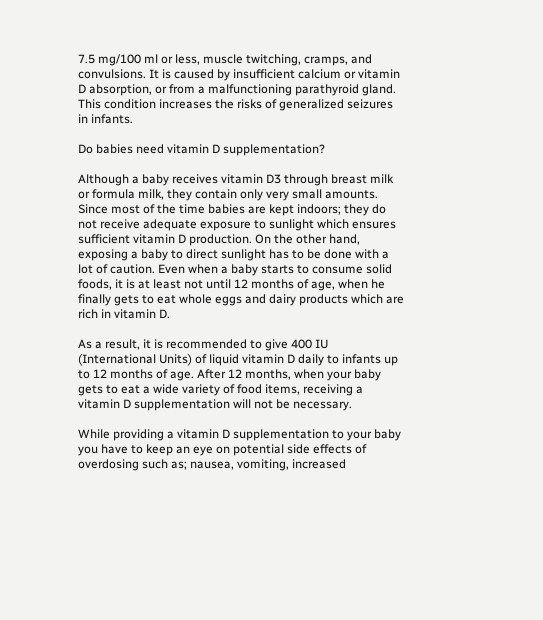7.5 mg/100 ml or less, muscle twitching, cramps, and convulsions. It is caused by insufficient calcium or vitamin D absorption, or from a malfunctioning parathyroid gland. This condition increases the risks of generalized seizures in infants.

Do babies need vitamin D supplementation?

Although a baby receives vitamin D3 through breast milk or formula milk, they contain only very small amounts. Since most of the time babies are kept indoors; they do not receive adequate exposure to sunlight which ensures sufficient vitamin D production. On the other hand, exposing a baby to direct sunlight has to be done with a lot of caution. Even when a baby starts to consume solid foods, it is at least not until 12 months of age, when he finally gets to eat whole eggs and dairy products which are rich in vitamin D.

As a result, it is recommended to give 400 IU (International Units) of liquid vitamin D daily to infants up to 12 months of age. After 12 months, when your baby gets to eat a wide variety of food items, receiving a vitamin D supplementation will not be necessary.

While providing a vitamin D supplementation to your baby you have to keep an eye on potential side effects of overdosing such as; nausea, vomiting, increased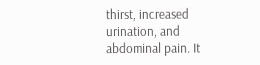thirst, increased urination, and abdominal pain. It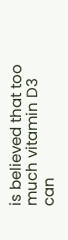is believed that too much vitamin D3 can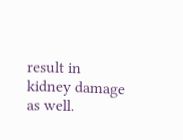result in kidney damage as well.